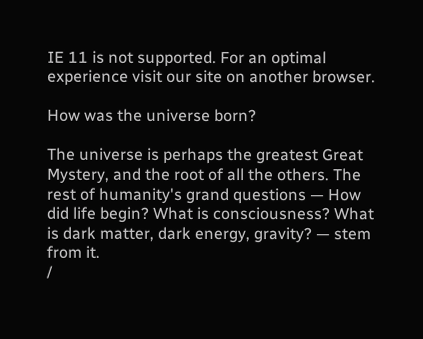IE 11 is not supported. For an optimal experience visit our site on another browser.

How was the universe born?

The universe is perhaps the greatest Great Mystery, and the root of all the others. The rest of humanity's grand questions — How did life begin? What is consciousness? What is dark matter, dark energy, gravity? — stem from it.
/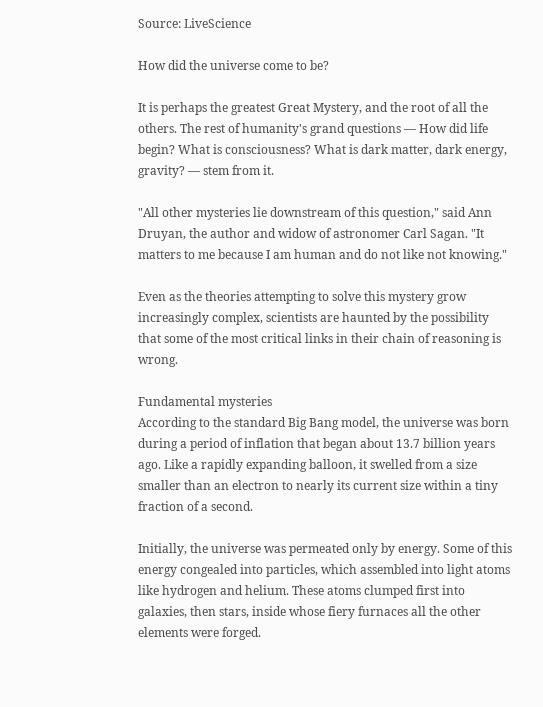Source: LiveScience

How did the universe come to be?

It is perhaps the greatest Great Mystery, and the root of all the others. The rest of humanity's grand questions — How did life begin? What is consciousness? What is dark matter, dark energy, gravity? — stem from it.

"All other mysteries lie downstream of this question," said Ann Druyan, the author and widow of astronomer Carl Sagan. "It matters to me because I am human and do not like not knowing."

Even as the theories attempting to solve this mystery grow increasingly complex, scientists are haunted by the possibility that some of the most critical links in their chain of reasoning is wrong.

Fundamental mysteries
According to the standard Big Bang model, the universe was born during a period of inflation that began about 13.7 billion years ago. Like a rapidly expanding balloon, it swelled from a size smaller than an electron to nearly its current size within a tiny fraction of a second.

Initially, the universe was permeated only by energy. Some of this energy congealed into particles, which assembled into light atoms like hydrogen and helium. These atoms clumped first into galaxies, then stars, inside whose fiery furnaces all the other elements were forged.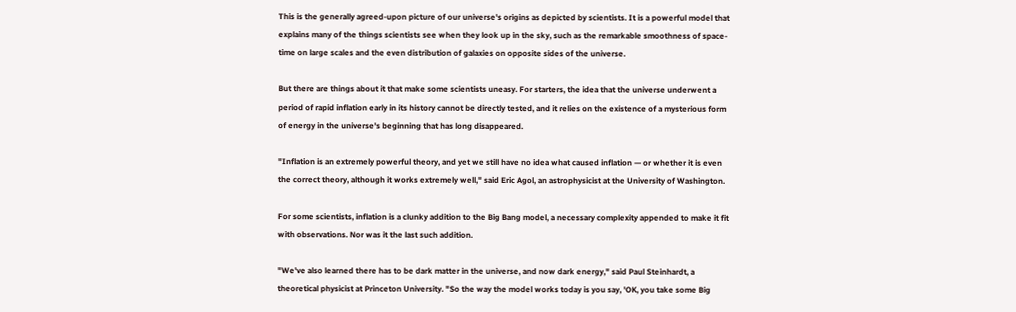This is the generally agreed-upon picture of our universe's origins as depicted by scientists. It is a powerful model that explains many of the things scientists see when they look up in the sky, such as the remarkable smoothness of space-time on large scales and the even distribution of galaxies on opposite sides of the universe.

But there are things about it that make some scientists uneasy. For starters, the idea that the universe underwent a period of rapid inflation early in its history cannot be directly tested, and it relies on the existence of a mysterious form of energy in the universe's beginning that has long disappeared.

"Inflation is an extremely powerful theory, and yet we still have no idea what caused inflation — or whether it is even the correct theory, although it works extremely well," said Eric Agol, an astrophysicist at the University of Washington.

For some scientists, inflation is a clunky addition to the Big Bang model, a necessary complexity appended to make it fit with observations. Nor was it the last such addition.

"We've also learned there has to be dark matter in the universe, and now dark energy," said Paul Steinhardt, a theoretical physicist at Princeton University. "So the way the model works today is you say, 'OK, you take some Big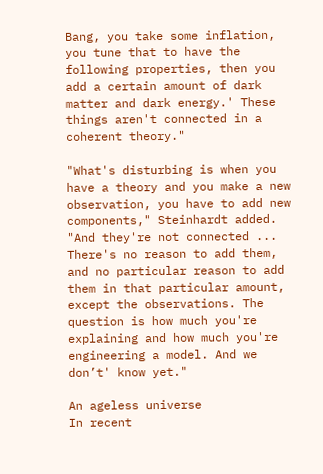Bang, you take some inflation, you tune that to have the following properties, then you add a certain amount of dark matter and dark energy.' These things aren't connected in a coherent theory."

"What's disturbing is when you have a theory and you make a new observation, you have to add new components," Steinhardt added. "And they're not connected ... There's no reason to add them, and no particular reason to add them in that particular amount, except the observations. The question is how much you're explaining and how much you're engineering a model. And we don’t' know yet."

An ageless universe
In recent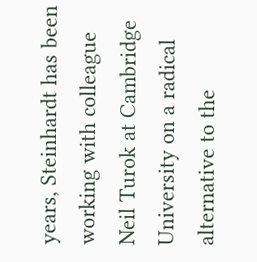years, Steinhardt has been working with colleague Neil Turok at Cambridge University on a radical alternative to the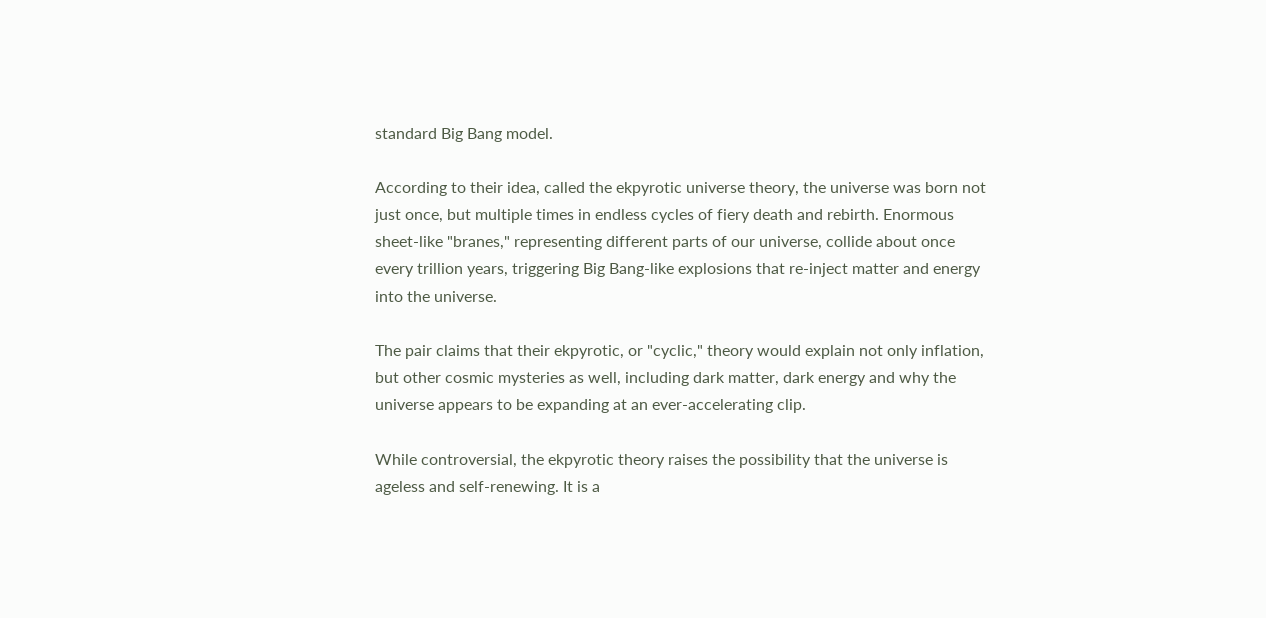standard Big Bang model.

According to their idea, called the ekpyrotic universe theory, the universe was born not just once, but multiple times in endless cycles of fiery death and rebirth. Enormous sheet-like "branes," representing different parts of our universe, collide about once every trillion years, triggering Big Bang-like explosions that re-inject matter and energy into the universe.

The pair claims that their ekpyrotic, or "cyclic," theory would explain not only inflation, but other cosmic mysteries as well, including dark matter, dark energy and why the universe appears to be expanding at an ever-accelerating clip.

While controversial, the ekpyrotic theory raises the possibility that the universe is ageless and self-renewing. It is a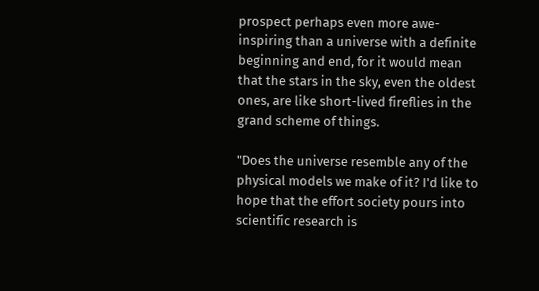prospect perhaps even more awe-inspiring than a universe with a definite beginning and end, for it would mean that the stars in the sky, even the oldest ones, are like short-lived fireflies in the grand scheme of things.

"Does the universe resemble any of the physical models we make of it? I'd like to hope that the effort society pours into scientific research is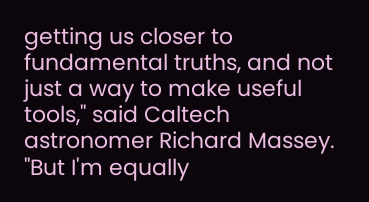getting us closer to fundamental truths, and not just a way to make useful tools," said Caltech astronomer Richard Massey. "But I'm equally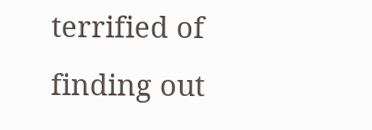terrified of finding out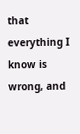that everything I know is wrong, and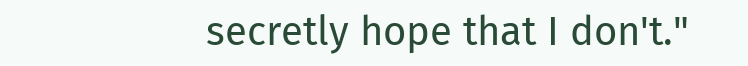secretly hope that I don't."